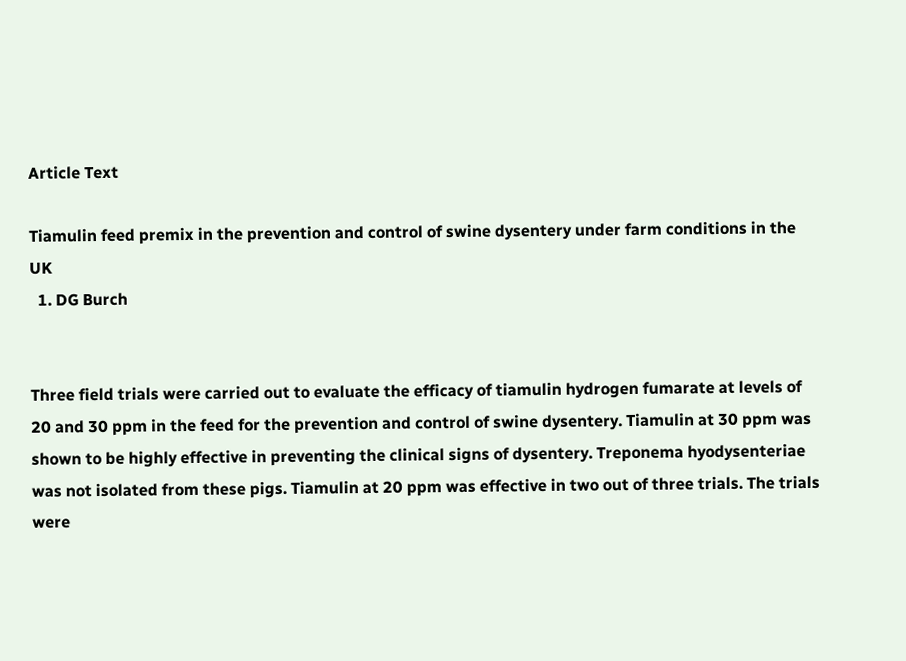Article Text

Tiamulin feed premix in the prevention and control of swine dysentery under farm conditions in the UK
  1. DG Burch


Three field trials were carried out to evaluate the efficacy of tiamulin hydrogen fumarate at levels of 20 and 30 ppm in the feed for the prevention and control of swine dysentery. Tiamulin at 30 ppm was shown to be highly effective in preventing the clinical signs of dysentery. Treponema hyodysenteriae was not isolated from these pigs. Tiamulin at 20 ppm was effective in two out of three trials. The trials were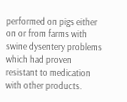performed on pigs either on or from farms with swine dysentery problems which had proven resistant to medication with other products.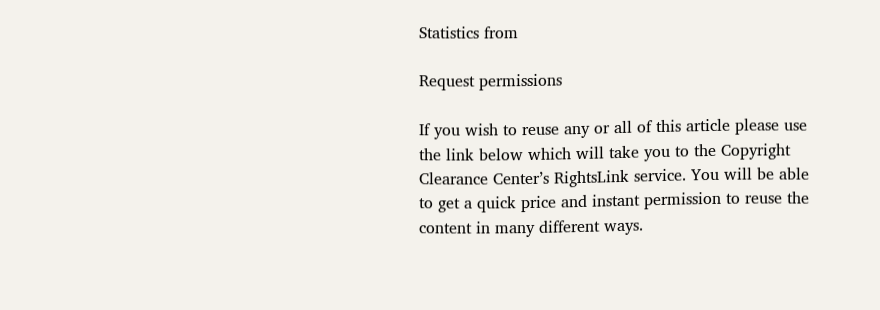Statistics from

Request permissions

If you wish to reuse any or all of this article please use the link below which will take you to the Copyright Clearance Center’s RightsLink service. You will be able to get a quick price and instant permission to reuse the content in many different ways.